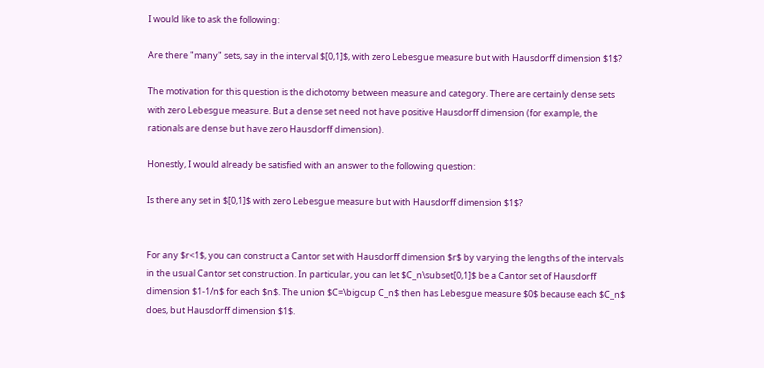I would like to ask the following:

Are there "many" sets, say in the interval $[0,1]$, with zero Lebesgue measure but with Hausdorff dimension $1$?

The motivation for this question is the dichotomy between measure and category. There are certainly dense sets with zero Lebesgue measure. But a dense set need not have positive Hausdorff dimension (for example, the rationals are dense but have zero Hausdorff dimension).

Honestly, I would already be satisfied with an answer to the following question:

Is there any set in $[0,1]$ with zero Lebesgue measure but with Hausdorff dimension $1$?


For any $r<1$, you can construct a Cantor set with Hausdorff dimension $r$ by varying the lengths of the intervals in the usual Cantor set construction. In particular, you can let $C_n\subset[0,1]$ be a Cantor set of Hausdorff dimension $1-1/n$ for each $n$. The union $C=\bigcup C_n$ then has Lebesgue measure $0$ because each $C_n$ does, but Hausdorff dimension $1$.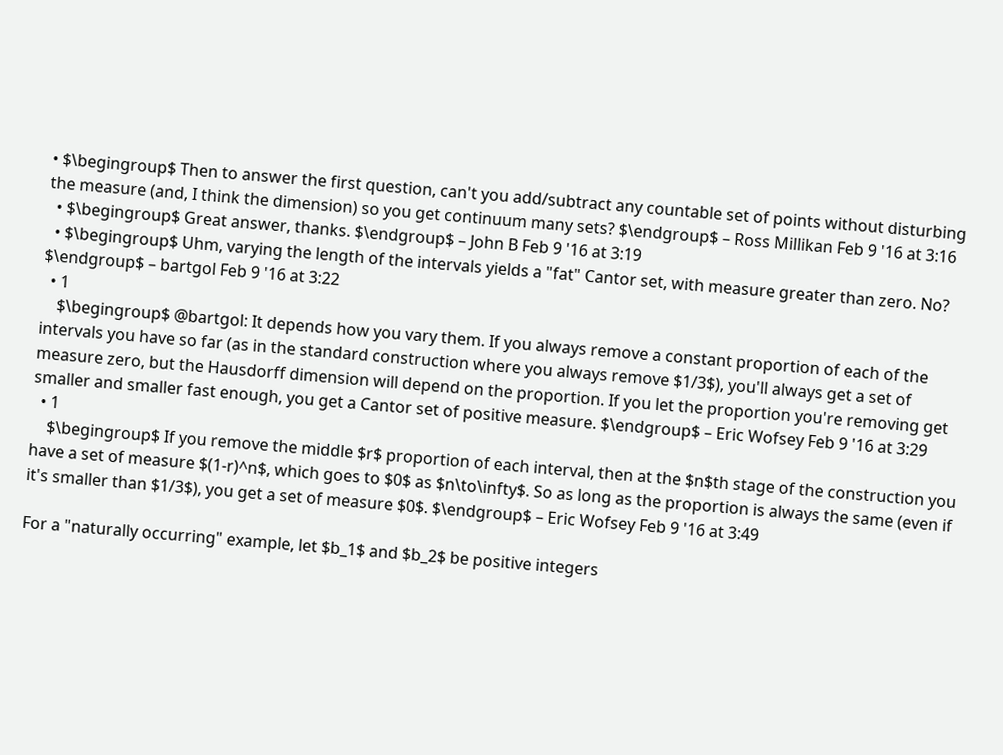• $\begingroup$ Then to answer the first question, can't you add/subtract any countable set of points without disturbing the measure (and, I think the dimension) so you get continuum many sets? $\endgroup$ – Ross Millikan Feb 9 '16 at 3:16
  • $\begingroup$ Great answer, thanks. $\endgroup$ – John B Feb 9 '16 at 3:19
  • $\begingroup$ Uhm, varying the length of the intervals yields a "fat" Cantor set, with measure greater than zero. No? $\endgroup$ – bartgol Feb 9 '16 at 3:22
  • 1
    $\begingroup$ @bartgol: It depends how you vary them. If you always remove a constant proportion of each of the intervals you have so far (as in the standard construction where you always remove $1/3$), you'll always get a set of measure zero, but the Hausdorff dimension will depend on the proportion. If you let the proportion you're removing get smaller and smaller fast enough, you get a Cantor set of positive measure. $\endgroup$ – Eric Wofsey Feb 9 '16 at 3:29
  • 1
    $\begingroup$ If you remove the middle $r$ proportion of each interval, then at the $n$th stage of the construction you have a set of measure $(1-r)^n$, which goes to $0$ as $n\to\infty$. So as long as the proportion is always the same (even if it's smaller than $1/3$), you get a set of measure $0$. $\endgroup$ – Eric Wofsey Feb 9 '16 at 3:49

For a "naturally occurring" example, let $b_1$ and $b_2$ be positive integers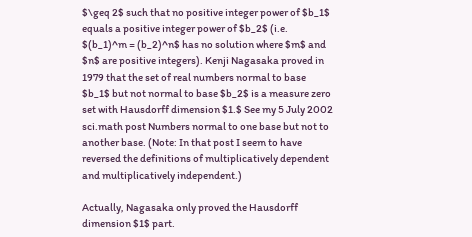$\geq 2$ such that no positive integer power of $b_1$ equals a positive integer power of $b_2$ (i.e. $(b_1)^m = (b_2)^n$ has no solution where $m$ and $n$ are positive integers). Kenji Nagasaka proved in 1979 that the set of real numbers normal to base $b_1$ but not normal to base $b_2$ is a measure zero set with Hausdorff dimension $1.$ See my 5 July 2002 sci.math post Numbers normal to one base but not to another base. (Note: In that post I seem to have reversed the definitions of multiplicatively dependent and multiplicatively independent.)

Actually, Nagasaka only proved the Hausdorff dimension $1$ part.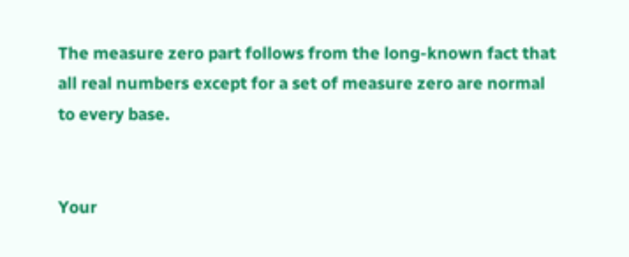The measure zero part follows from the long-known fact that all real numbers except for a set of measure zero are normal to every base.


Your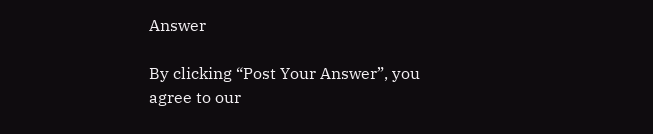Answer

By clicking “Post Your Answer”, you agree to our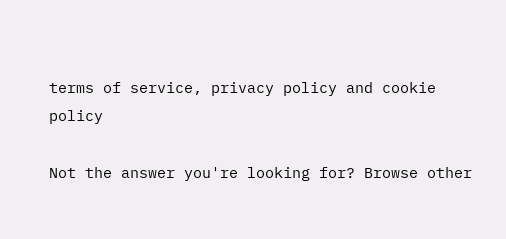terms of service, privacy policy and cookie policy

Not the answer you're looking for? Browse other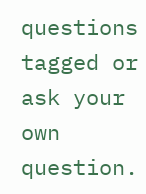questions tagged or ask your own question.